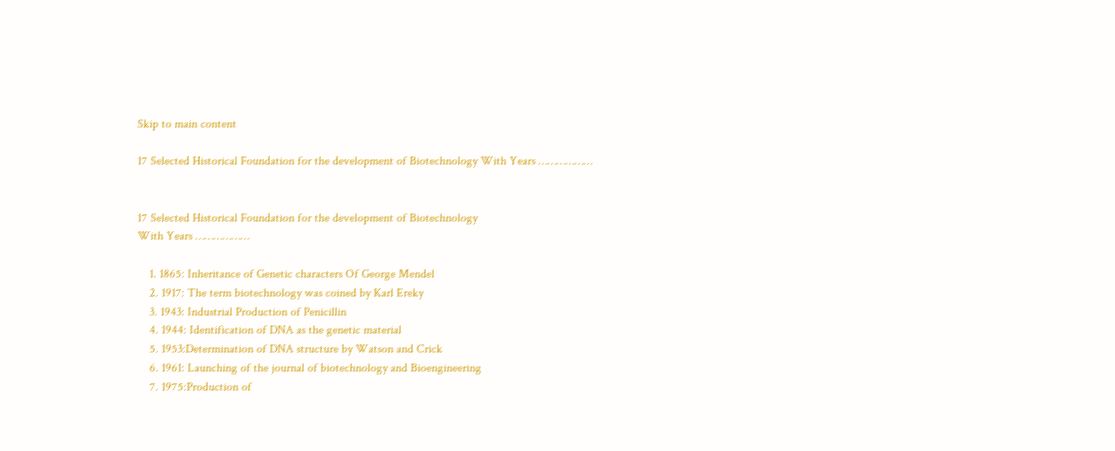Skip to main content

17 Selected Historical Foundation for the development of Biotechnology With Years ………………


17 Selected Historical Foundation for the development of Biotechnology
With Years ………………

    1. 1865: Inheritance of Genetic characters Of George Mendel
    2. 1917: The term biotechnology was coined by Karl Ereky
    3. 1943: Industrial Production of Penicillin
    4. 1944: Identification of DNA as the genetic material
    5. 1953:Determination of DNA structure by Watson and Crick
    6. 1961: Launching of the journal of biotechnology and Bioengineering
    7. 1975:Production of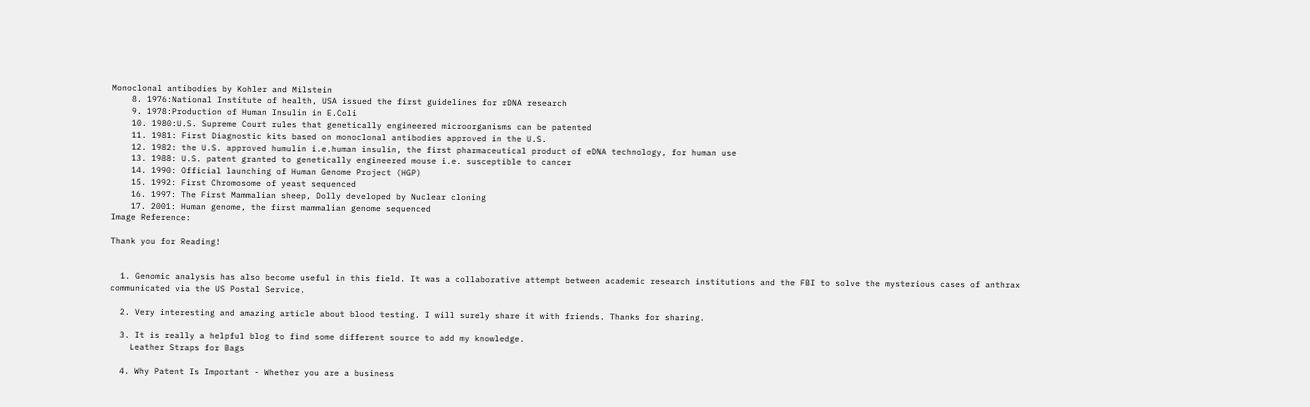Monoclonal antibodies by Kohler and Milstein
    8. 1976:National Institute of health, USA issued the first guidelines for rDNA research
    9. 1978:Production of Human Insulin in E.Coli
    10. 1980:U.S. Supreme Court rules that genetically engineered microorganisms can be patented
    11. 1981: First Diagnostic kits based on monoclonal antibodies approved in the U.S.
    12. 1982: the U.S. approved humulin i.e.human insulin, the first pharmaceutical product of eDNA technology, for human use
    13. 1988: U.S. patent granted to genetically engineered mouse i.e. susceptible to cancer
    14. 1990: Official launching of Human Genome Project (HGP)
    15. 1992: First Chromosome of yeast sequenced
    16. 1997: The First Mammalian sheep, Dolly developed by Nuclear cloning
    17. 2001: Human genome, the first mammalian genome sequenced
Image Reference:

Thank you for Reading!


  1. Genomic analysis has also become useful in this field. It was a collaborative attempt between academic research institutions and the FBI to solve the mysterious cases of anthrax communicated via the US Postal Service.

  2. Very interesting and amazing article about blood testing. I will surely share it with friends. Thanks for sharing.

  3. It is really a helpful blog to find some different source to add my knowledge.
    Leather Straps for Bags

  4. Why Patent Is Important - Whether you are a business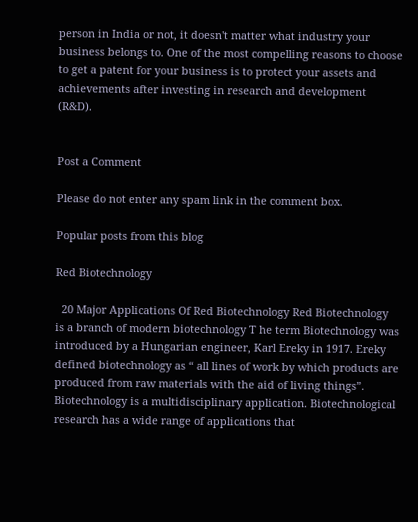person in India or not, it doesn't matter what industry your business belongs to. One of the most compelling reasons to choose to get a patent for your business is to protect your assets and achievements after investing in research and development (R&D).


Post a Comment

Please do not enter any spam link in the comment box.

Popular posts from this blog

Red Biotechnology

  20 Major Applications Of Red Biotechnology Red Biotechnology is a branch of modern biotechnology T he term Biotechnology was introduced by a Hungarian engineer, Karl Ereky in 1917. Ereky defined biotechnology as “ all lines of work by which products are produced from raw materials with the aid of living things”. Biotechnology is a multidisciplinary application. Biotechnological research has a wide range of applications that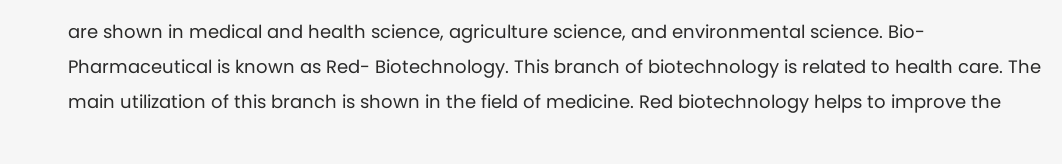are shown in medical and health science, agriculture science, and environmental science. Bio-Pharmaceutical is known as Red- Biotechnology. This branch of biotechnology is related to health care. The main utilization of this branch is shown in the field of medicine. Red biotechnology helps to improve the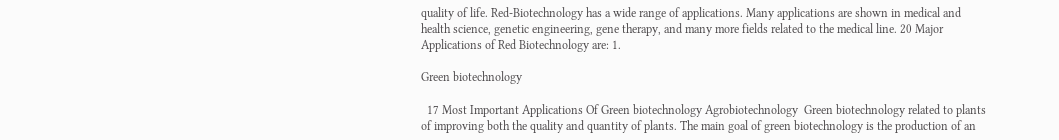quality of life. Red-Biotechnology has a wide range of applications. Many applications are shown in medical and health science, genetic engineering, gene therapy, and many more fields related to the medical line. 20 Major Applications of Red Biotechnology are: 1.

Green biotechnology

  17 Most Important Applications Of Green biotechnology Agrobiotechnology  Green biotechnology related to plants of improving both the quality and quantity of plants. The main goal of green biotechnology is the production of an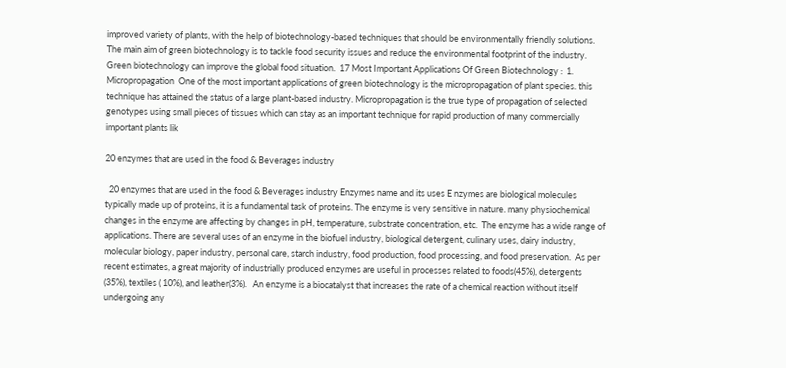improved variety of plants, with the help of biotechnology-based techniques that should be environmentally friendly solutions.  The main aim of green biotechnology is to tackle food security issues and reduce the environmental footprint of the industry. Green biotechnology can improve the global food situation.  17 Most Important Applications Of Green Biotechnology :  1. Micropropagation  One of the most important applications of green biotechnology is the micropropagation of plant species. this technique has attained the status of a large plant-based industry. Micropropagation is the true type of propagation of selected genotypes using small pieces of tissues which can stay as an important technique for rapid production of many commercially important plants lik

20 enzymes that are used in the food & Beverages industry

  20 enzymes that are used in the food & Beverages industry Enzymes name and its uses E nzymes are biological molecules typically made up of proteins, it is a fundamental task of proteins. The enzyme is very sensitive in nature. many physiochemical changes in the enzyme are affecting by changes in pH, temperature, substrate concentration, etc.  The enzyme has a wide range of applications. There are several uses of an enzyme in the biofuel industry, biological detergent, culinary uses, dairy industry, molecular biology, paper industry, personal care, starch industry, food production, food processing, and food preservation.  As per recent estimates, a great majority of industrially produced enzymes are useful in processes related to foods(45%), detergents (35%), textiles ( 10%), and leather(3%).   An enzyme is a biocatalyst that increases the rate of a chemical reaction without itself undergoing any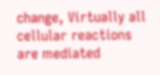change, Virtually all cellular reactions are mediated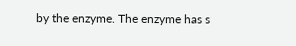by the enzyme. The enzyme has s